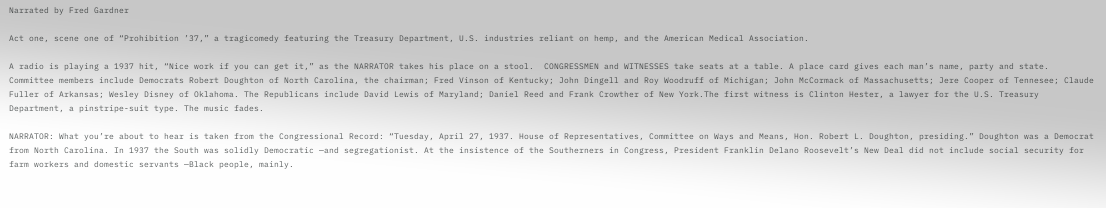Narrated by Fred Gardner

Act one, scene one of “Prohibition ’37,” a tragicomedy featuring the Treasury Department, U.S. industries reliant on hemp, and the American Medical Association.

A radio is playing a 1937 hit, “Nice work if you can get it,” as the NARRATOR takes his place on a stool.  CONGRESSMEN and WITNESSES take seats at a table. A place card gives each man’s name, party and state. Committee members include Democrats Robert Doughton of North Carolina, the chairman; Fred Vinson of Kentucky; John Dingell and Roy Woodruff of Michigan; John McCormack of Massachusetts; Jere Cooper of Tennesee; Claude Fuller of Arkansas; Wesley Disney of Oklahoma. The Republicans include David Lewis of Maryland; Daniel Reed and Frank Crowther of New York.The first witness is Clinton Hester, a lawyer for the U.S. Treasury Department, a pinstripe-suit type. The music fades.

NARRATOR: What you’re about to hear is taken from the Congressional Record: “Tuesday, April 27, 1937. House of Representatives, Committee on Ways and Means, Hon. Robert L. Doughton, presiding.” Doughton was a Democrat from North Carolina. In 1937 the South was solidly Democratic —and segregationist. At the insistence of the Southerners in Congress, President Franklin Delano Roosevelt’s New Deal did not include social security for farm workers and domestic servants —Black people, mainly.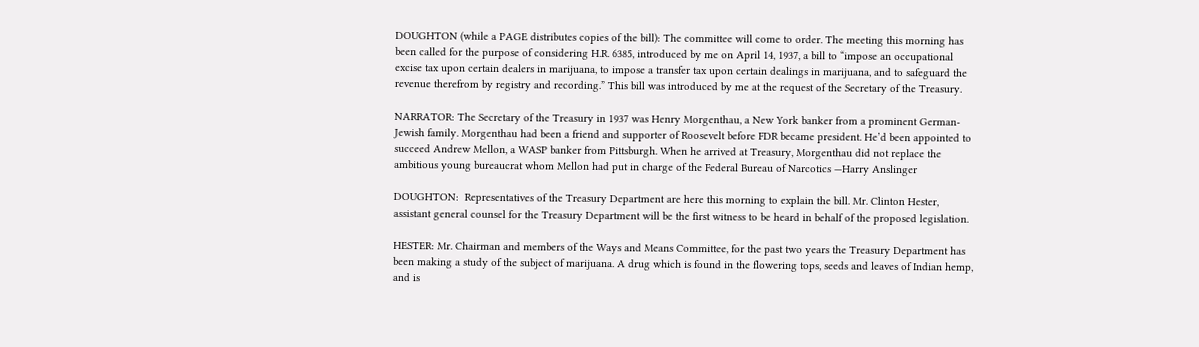DOUGHTON (while a PAGE distributes copies of the bill): The committee will come to order. The meeting this morning has been called for the purpose of considering H.R. 6385, introduced by me on April 14, 1937, a bill to “impose an occupational excise tax upon certain dealers in marijuana, to impose a transfer tax upon certain dealings in marijuana, and to safeguard the revenue therefrom by registry and recording.” This bill was introduced by me at the request of the Secretary of the Treasury.

NARRATOR: The Secretary of the Treasury in 1937 was Henry Morgenthau, a New York banker from a prominent German-Jewish family. Morgenthau had been a friend and supporter of Roosevelt before FDR became president. He’d been appointed to succeed Andrew Mellon, a WASP banker from Pittsburgh. When he arrived at Treasury, Morgenthau did not replace the ambitious young bureaucrat whom Mellon had put in charge of the Federal Bureau of Narcotics —Harry Anslinger

DOUGHTON:  Representatives of the Treasury Department are here this morning to explain the bill. Mr. Clinton Hester, assistant general counsel for the Treasury Department will be the first witness to be heard in behalf of the proposed legislation.

HESTER: Mr. Chairman and members of the Ways and Means Committee, for the past two years the Treasury Department has been making a study of the subject of marijuana. A drug which is found in the flowering tops, seeds and leaves of Indian hemp, and is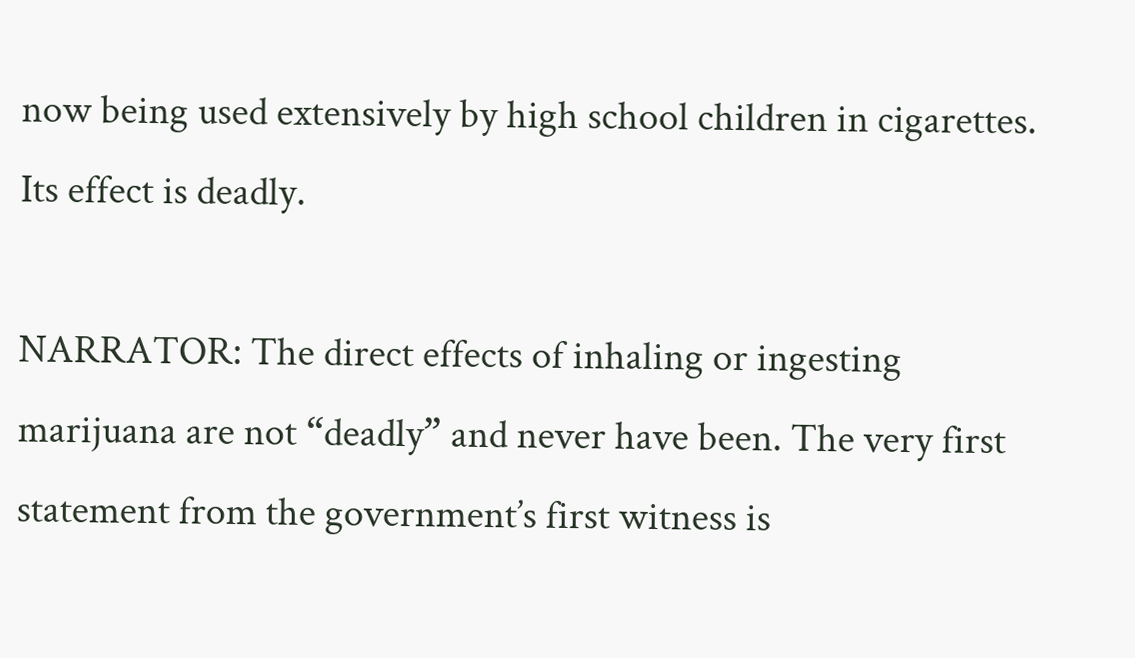now being used extensively by high school children in cigarettes. Its effect is deadly.

NARRATOR: The direct effects of inhaling or ingesting marijuana are not “deadly” and never have been. The very first statement from the government’s first witness is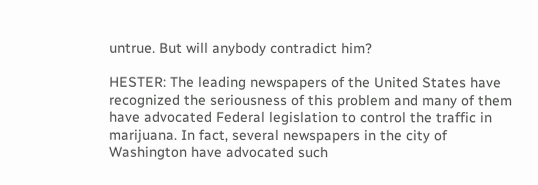untrue. But will anybody contradict him?

HESTER: The leading newspapers of the United States have recognized the seriousness of this problem and many of them have advocated Federal legislation to control the traffic in marijuana. In fact, several newspapers in the city of Washington have advocated such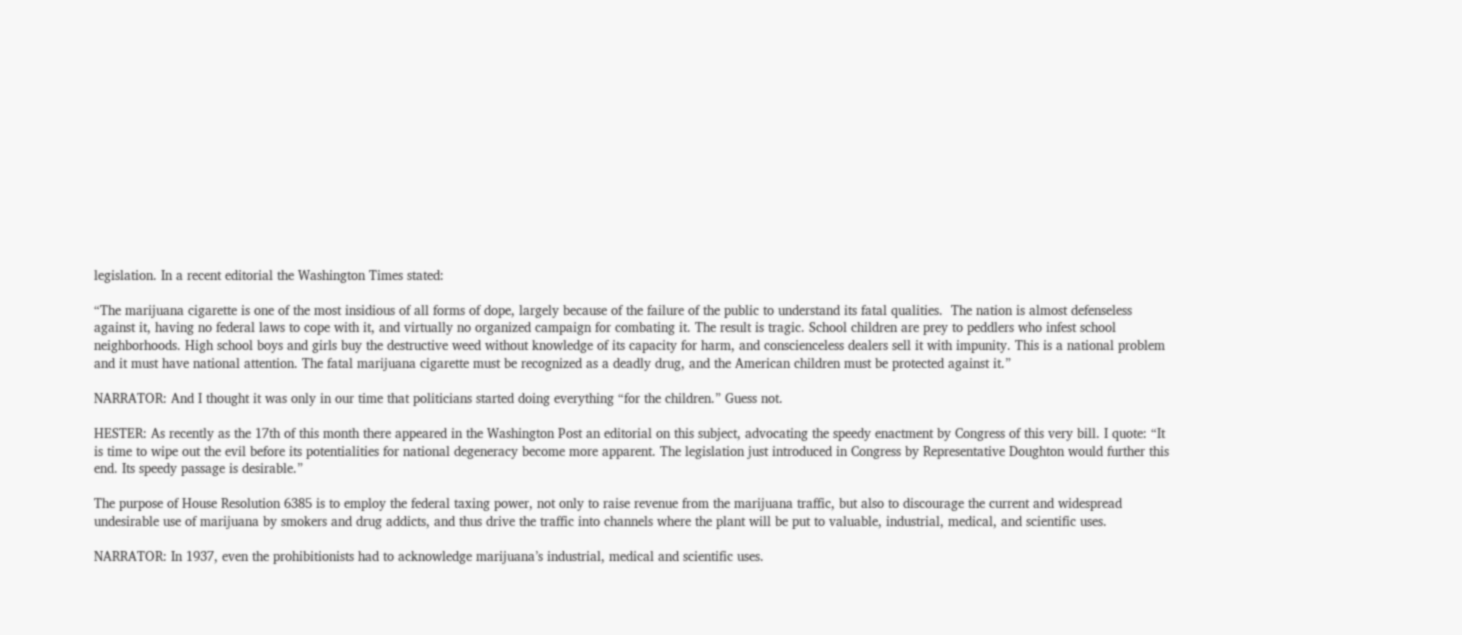legislation. In a recent editorial the Washington Times stated:

“The marijuana cigarette is one of the most insidious of all forms of dope, largely because of the failure of the public to understand its fatal qualities.  The nation is almost defenseless against it, having no federal laws to cope with it, and virtually no organized campaign for combating it. The result is tragic. School children are prey to peddlers who infest school neighborhoods. High school boys and girls buy the destructive weed without knowledge of its capacity for harm, and conscienceless dealers sell it with impunity. This is a national problem and it must have national attention. The fatal marijuana cigarette must be recognized as a deadly drug, and the American children must be protected against it.”

NARRATOR: And I thought it was only in our time that politicians started doing everything “for the children.” Guess not.

HESTER: As recently as the 17th of this month there appeared in the Washington Post an editorial on this subject, advocating the speedy enactment by Congress of this very bill. I quote: “It is time to wipe out the evil before its potentialities for national degeneracy become more apparent. The legislation just introduced in Congress by Representative Doughton would further this end. Its speedy passage is desirable.”

The purpose of House Resolution 6385 is to employ the federal taxing power, not only to raise revenue from the marijuana traffic, but also to discourage the current and widespread undesirable use of marijuana by smokers and drug addicts, and thus drive the traffic into channels where the plant will be put to valuable, industrial, medical, and scientific uses.

NARRATOR: In 1937, even the prohibitionists had to acknowledge marijuana’s industrial, medical and scientific uses.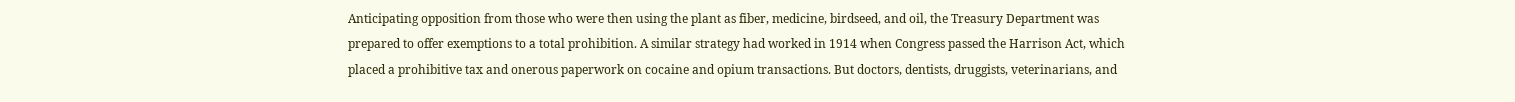Anticipating opposition from those who were then using the plant as fiber, medicine, birdseed, and oil, the Treasury Department was prepared to offer exemptions to a total prohibition. A similar strategy had worked in 1914 when Congress passed the Harrison Act, which placed a prohibitive tax and onerous paperwork on cocaine and opium transactions. But doctors, dentists, druggists, veterinarians, and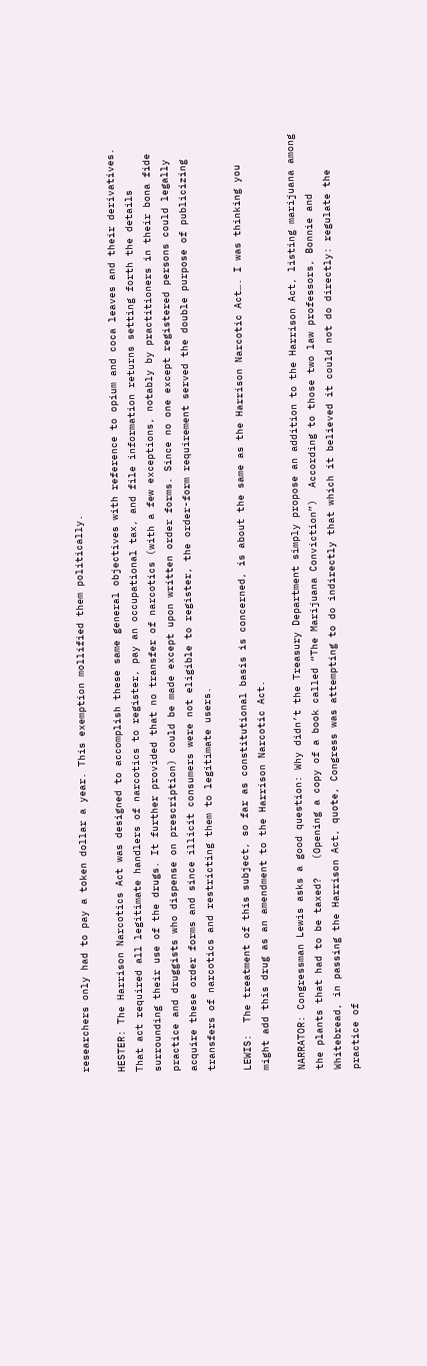researchers only had to pay a token dollar a year. This exemption mollified them politically.

HESTER: The Harrison Narcotics Act was designed to accomplish these same general objectives with reference to opium and coca leaves and their derivatives. That act required all legitimate handlers of narcotics to register, pay an occupational tax, and file information returns setting forth the details surrounding their use of the drugs. It further provided that no transfer of narcotics (with a few exceptions, notably by practitioners in their bona fide practice and druggists who dispense on prescription) could be made except upon written order forms. Since no one except registered persons could legally acquire these order forms and since illicit consumers were not eligible to register, the order-form requirement served the double purpose of publicizing transfers of narcotics and restricting them to legitimate users.

LEWIS:  The treatment of this subject, so far as constitutional basis is concerned, is about the same as the Harrison Narcotic Act…. I was thinking you might add this drug as an amendment to the Harrison Narcotic Act.

NARRATOR: Congressman Lewis asks a good question: Why didn’t the Treasury Department simply propose an addition to the Harrison Act, listing marijuana among the plants that had to be taxed?   (Opening a copy of a book called “The Marijuana Conviction”)  According to those two law professors, Bonnie and Whitebread, in passing the Harrison Act, quote, Congress was attempting to do indirectly that which it believed it could not do directly: regulate the practice of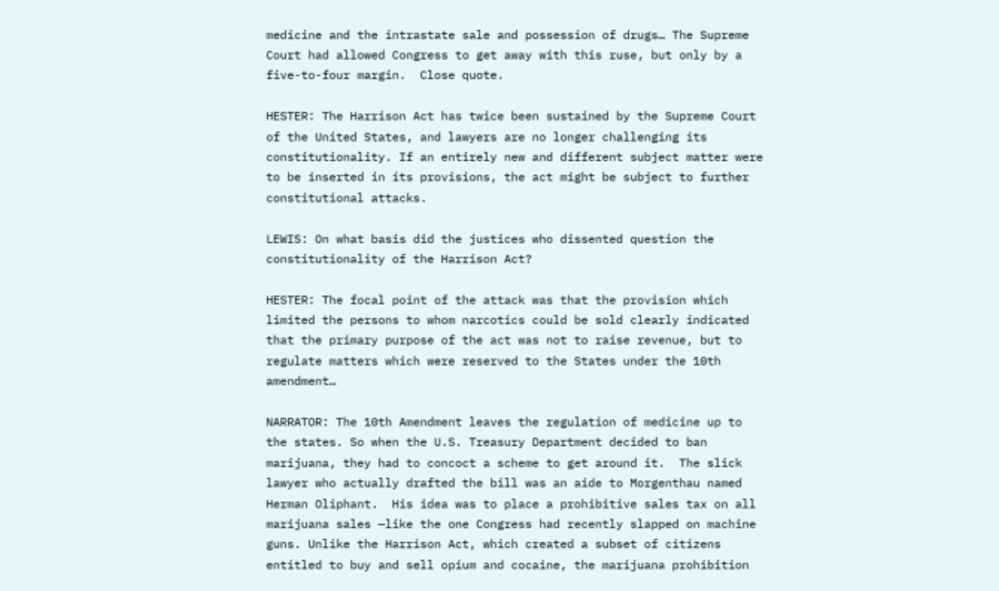medicine and the intrastate sale and possession of drugs… The Supreme Court had allowed Congress to get away with this ruse, but only by a five-to-four margin.  Close quote.

HESTER: The Harrison Act has twice been sustained by the Supreme Court of the United States, and lawyers are no longer challenging its constitutionality. If an entirely new and different subject matter were to be inserted in its provisions, the act might be subject to further constitutional attacks.

LEWIS: On what basis did the justices who dissented question the constitutionality of the Harrison Act?

HESTER: The focal point of the attack was that the provision which limited the persons to whom narcotics could be sold clearly indicated that the primary purpose of the act was not to raise revenue, but to regulate matters which were reserved to the States under the 10th amendment…

NARRATOR: The 10th Amendment leaves the regulation of medicine up to the states. So when the U.S. Treasury Department decided to ban marijuana, they had to concoct a scheme to get around it.  The slick lawyer who actually drafted the bill was an aide to Morgenthau named Herman Oliphant.  His idea was to place a prohibitive sales tax on all marijuana sales —like the one Congress had recently slapped on machine guns. Unlike the Harrison Act, which created a subset of citizens entitled to buy and sell opium and cocaine, the marijuana prohibition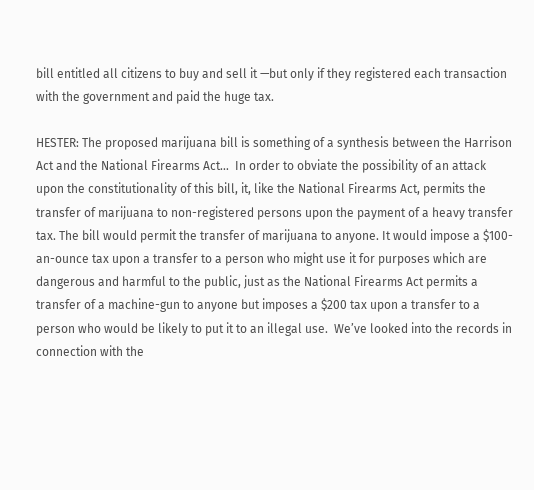bill entitled all citizens to buy and sell it —but only if they registered each transaction with the government and paid the huge tax.

HESTER: The proposed marijuana bill is something of a synthesis between the Harrison Act and the National Firearms Act…  In order to obviate the possibility of an attack upon the constitutionality of this bill, it, like the National Firearms Act, permits the transfer of marijuana to non-registered persons upon the payment of a heavy transfer tax. The bill would permit the transfer of marijuana to anyone. It would impose a $100-an-ounce tax upon a transfer to a person who might use it for purposes which are dangerous and harmful to the public, just as the National Firearms Act permits a transfer of a machine-gun to anyone but imposes a $200 tax upon a transfer to a person who would be likely to put it to an illegal use.  We’ve looked into the records in connection with the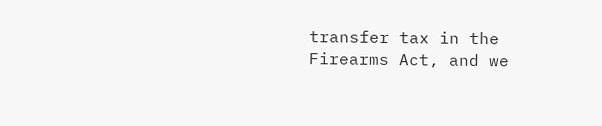transfer tax in the Firearms Act, and we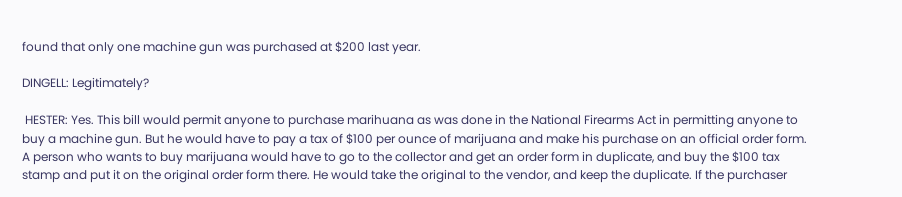found that only one machine gun was purchased at $200 last year.

DINGELL: Legitimately?

 HESTER: Yes. This bill would permit anyone to purchase marihuana as was done in the National Firearms Act in permitting anyone to buy a machine gun. But he would have to pay a tax of $100 per ounce of marijuana and make his purchase on an official order form. A person who wants to buy marijuana would have to go to the collector and get an order form in duplicate, and buy the $100 tax stamp and put it on the original order form there. He would take the original to the vendor, and keep the duplicate. If the purchaser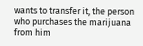wants to transfer it, the person who purchases the marijuana from him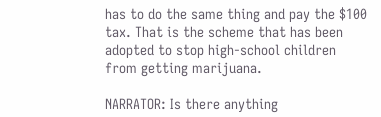has to do the same thing and pay the $100 tax. That is the scheme that has been adopted to stop high-school children from getting marijuana.

NARRATOR: Is there anything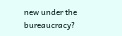new under the bureaucracy?